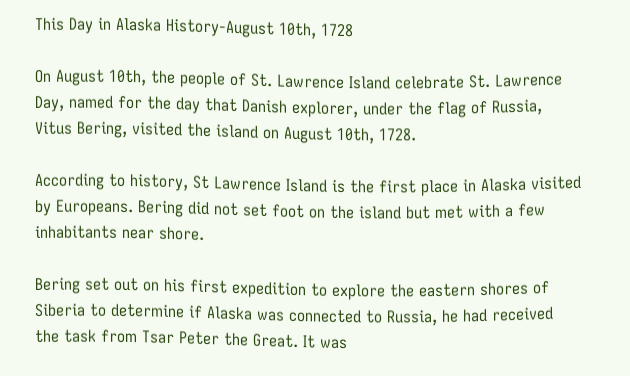This Day in Alaska History-August 10th, 1728

On August 10th, the people of St. Lawrence Island celebrate St. Lawrence Day, named for the day that Danish explorer, under the flag of Russia, Vitus Bering, visited the island on August 10th, 1728.

According to history, St Lawrence Island is the first place in Alaska visited by Europeans. Bering did not set foot on the island but met with a few inhabitants near shore.

Bering set out on his first expedition to explore the eastern shores of Siberia to determine if Alaska was connected to Russia, he had received the task from Tsar Peter the Great. It was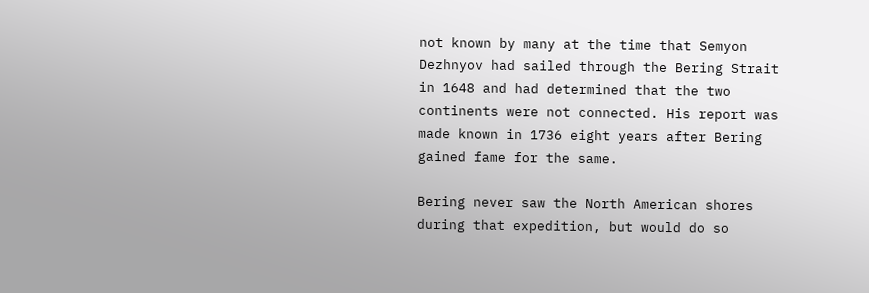not known by many at the time that Semyon Dezhnyov had sailed through the Bering Strait in 1648 and had determined that the two continents were not connected. His report was made known in 1736 eight years after Bering gained fame for the same.

Bering never saw the North American shores during that expedition, but would do so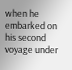when he embarked on his second voyage under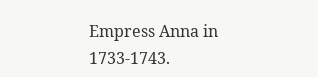Empress Anna in 1733-1743.